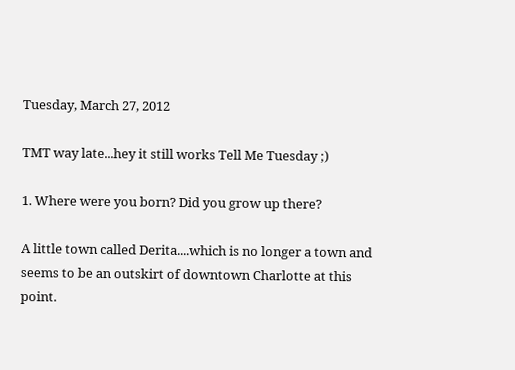Tuesday, March 27, 2012

TMT way late...hey it still works Tell Me Tuesday ;)

1. Where were you born? Did you grow up there?

A little town called Derita....which is no longer a town and seems to be an outskirt of downtown Charlotte at this point.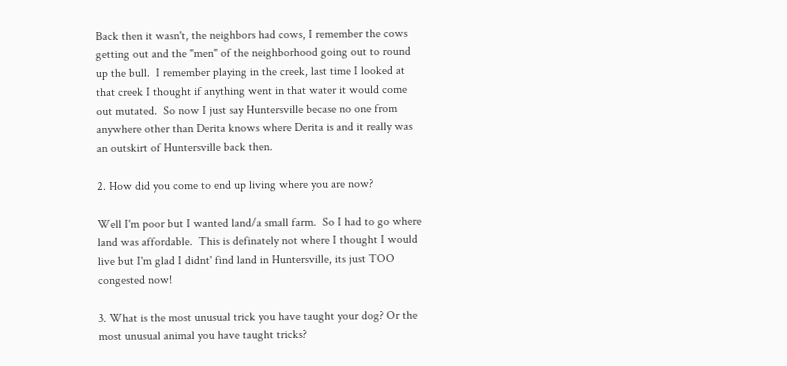Back then it wasn't, the neighbors had cows, I remember the cows getting out and the "men" of the neighborhood going out to round up the bull.  I remember playing in the creek, last time I looked at that creek I thought if anything went in that water it would come out mutated.  So now I just say Huntersville becase no one from anywhere other than Derita knows where Derita is and it really was an outskirt of Huntersville back then.

2. How did you come to end up living where you are now?

Well I'm poor but I wanted land/a small farm.  So I had to go where land was affordable.  This is definately not where I thought I would live but I'm glad I didnt' find land in Huntersville, its just TOO congested now!

3. What is the most unusual trick you have taught your dog? Or the most unusual animal you have taught tricks?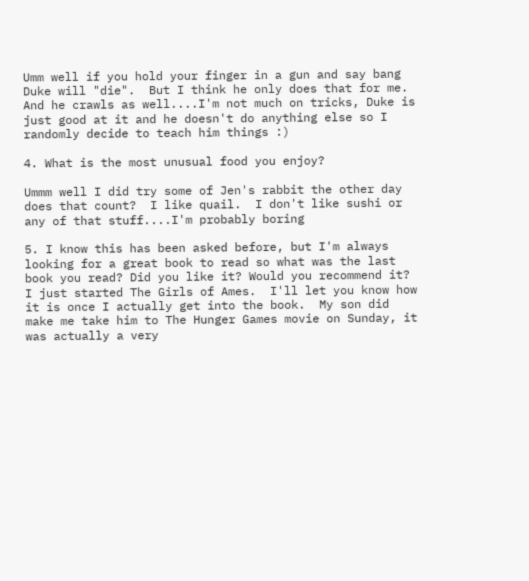Umm well if you hold your finger in a gun and say bang Duke will "die".  But I think he only does that for me.  And he crawls as well....I'm not much on tricks, Duke is just good at it and he doesn't do anything else so I randomly decide to teach him things :)

4. What is the most unusual food you enjoy?

Ummm well I did try some of Jen's rabbit the other day does that count?  I like quail.  I don't like sushi or any of that stuff....I'm probably boring

5. I know this has been asked before, but I'm always looking for a great book to read so what was the last book you read? Did you like it? Would you recommend it?
I just started The Girls of Ames.  I'll let you know how it is once I actually get into the book.  My son did make me take him to The Hunger Games movie on Sunday, it was actually a very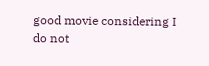good movie considering I do not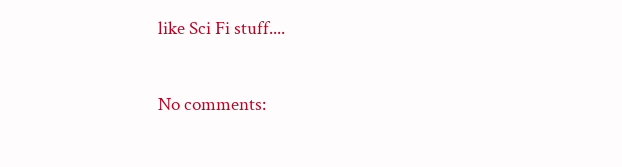like Sci Fi stuff....

No comments: